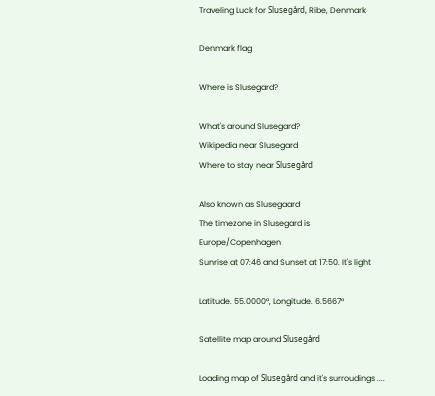Traveling Luck for Slusegård, Ribe, Denmark

Denmark flag

Where is Slusegard?

What's around Slusegard?
Wikipedia near Slusegard
Where to stay near Slusegård

Also known as Slusegaard
The timezone in Slusegard is Europe/Copenhagen
Sunrise at 07:46 and Sunset at 17:50. It's light

Latitude. 55.0000°, Longitude. 6.5667°

Satellite map around Slusegård

Loading map of Slusegård and it's surroudings ....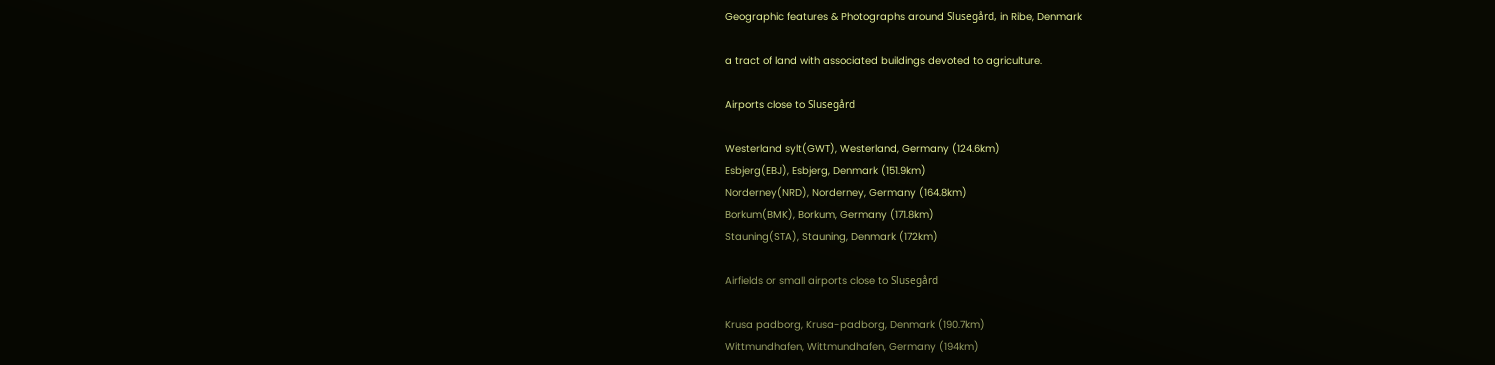Geographic features & Photographs around Slusegård, in Ribe, Denmark

a tract of land with associated buildings devoted to agriculture.

Airports close to Slusegård

Westerland sylt(GWT), Westerland, Germany (124.6km)
Esbjerg(EBJ), Esbjerg, Denmark (151.9km)
Norderney(NRD), Norderney, Germany (164.8km)
Borkum(BMK), Borkum, Germany (171.8km)
Stauning(STA), Stauning, Denmark (172km)

Airfields or small airports close to Slusegård

Krusa padborg, Krusa-padborg, Denmark (190.7km)
Wittmundhafen, Wittmundhafen, Germany (194km)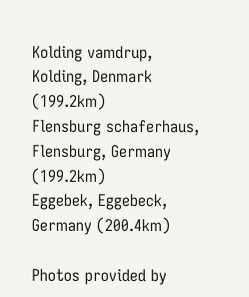Kolding vamdrup, Kolding, Denmark (199.2km)
Flensburg schaferhaus, Flensburg, Germany (199.2km)
Eggebek, Eggebeck, Germany (200.4km)

Photos provided by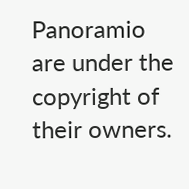Panoramio are under the copyright of their owners.